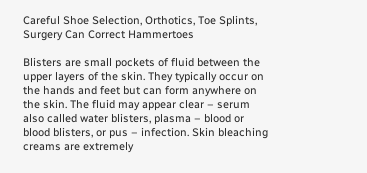Careful Shoe Selection, Orthotics, Toe Splints, Surgery Can Correct Hammertoes

Blisters are small pockets of fluid between the upper layers of the skin. They typically occur on the hands and feet but can form anywhere on the skin. The fluid may appear clear – serum also called water blisters, plasma – blood or blood blisters, or pus – infection. Skin bleaching creams are extremely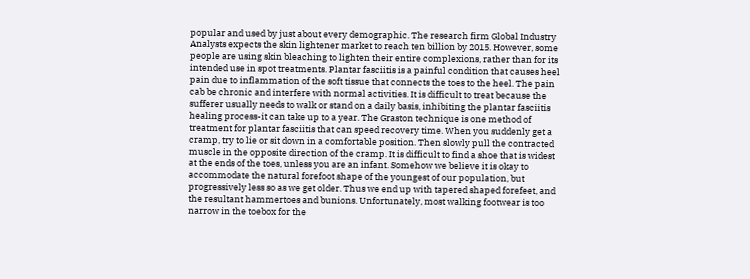popular and used by just about every demographic. The research firm Global Industry Analysts expects the skin lightener market to reach ten billion by 2015. However, some people are using skin bleaching to lighten their entire complexions, rather than for its intended use in spot treatments. Plantar fasciitis is a painful condition that causes heel pain due to inflammation of the soft tissue that connects the toes to the heel. The pain cab be chronic and interfere with normal activities. It is difficult to treat because the sufferer usually needs to walk or stand on a daily basis, inhibiting the plantar fasciitis healing process-it can take up to a year. The Graston technique is one method of treatment for plantar fasciitis that can speed recovery time. When you suddenly get a cramp, try to lie or sit down in a comfortable position. Then slowly pull the contracted muscle in the opposite direction of the cramp. It is difficult to find a shoe that is widest at the ends of the toes, unless you are an infant. Somehow we believe it is okay to accommodate the natural forefoot shape of the youngest of our population, but progressively less so as we get older. Thus we end up with tapered shaped forefeet, and the resultant hammertoes and bunions. Unfortunately, most walking footwear is too narrow in the toebox for the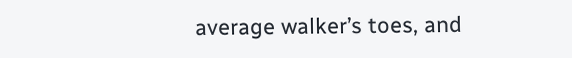average walker’s toes, and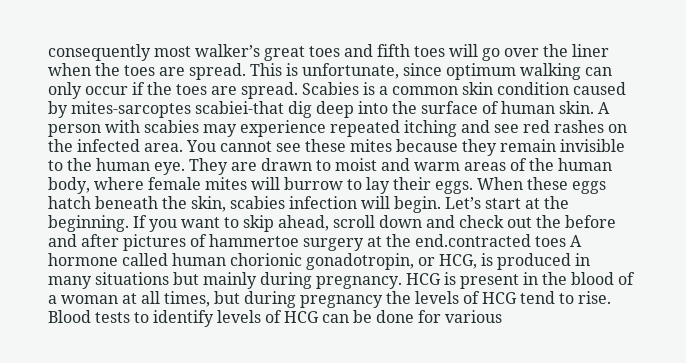consequently most walker’s great toes and fifth toes will go over the liner when the toes are spread. This is unfortunate, since optimum walking can only occur if the toes are spread. Scabies is a common skin condition caused by mites-sarcoptes scabiei-that dig deep into the surface of human skin. A person with scabies may experience repeated itching and see red rashes on the infected area. You cannot see these mites because they remain invisible to the human eye. They are drawn to moist and warm areas of the human body, where female mites will burrow to lay their eggs. When these eggs hatch beneath the skin, scabies infection will begin. Let’s start at the beginning. If you want to skip ahead, scroll down and check out the before and after pictures of hammertoe surgery at the end.contracted toes A hormone called human chorionic gonadotropin, or HCG, is produced in many situations but mainly during pregnancy. HCG is present in the blood of a woman at all times, but during pregnancy the levels of HCG tend to rise. Blood tests to identify levels of HCG can be done for various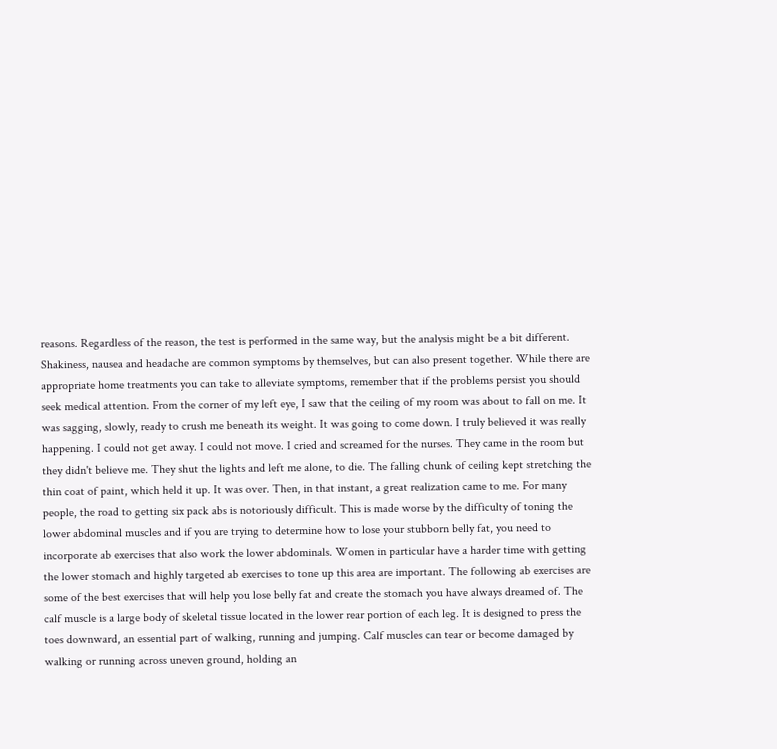reasons. Regardless of the reason, the test is performed in the same way, but the analysis might be a bit different. Shakiness, nausea and headache are common symptoms by themselves, but can also present together. While there are appropriate home treatments you can take to alleviate symptoms, remember that if the problems persist you should seek medical attention. From the corner of my left eye, I saw that the ceiling of my room was about to fall on me. It was sagging, slowly, ready to crush me beneath its weight. It was going to come down. I truly believed it was really happening. I could not get away. I could not move. I cried and screamed for the nurses. They came in the room but they didn't believe me. They shut the lights and left me alone, to die. The falling chunk of ceiling kept stretching the thin coat of paint, which held it up. It was over. Then, in that instant, a great realization came to me. For many people, the road to getting six pack abs is notoriously difficult. This is made worse by the difficulty of toning the lower abdominal muscles and if you are trying to determine how to lose your stubborn belly fat, you need to incorporate ab exercises that also work the lower abdominals. Women in particular have a harder time with getting the lower stomach and highly targeted ab exercises to tone up this area are important. The following ab exercises are some of the best exercises that will help you lose belly fat and create the stomach you have always dreamed of. The calf muscle is a large body of skeletal tissue located in the lower rear portion of each leg. It is designed to press the toes downward, an essential part of walking, running and jumping. Calf muscles can tear or become damaged by walking or running across uneven ground, holding an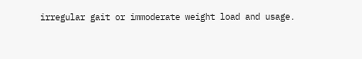irregular gait or immoderate weight load and usage.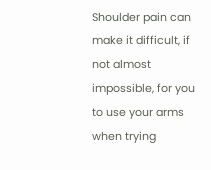Shoulder pain can make it difficult, if not almost impossible, for you to use your arms when trying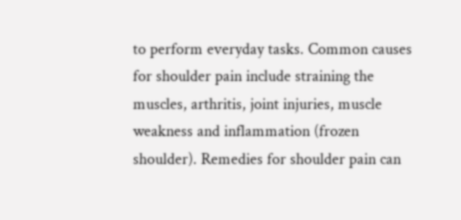to perform everyday tasks. Common causes for shoulder pain include straining the muscles, arthritis, joint injuries, muscle weakness and inflammation (frozen shoulder). Remedies for shoulder pain can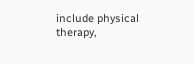include physical therapy,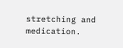stretching and medication.